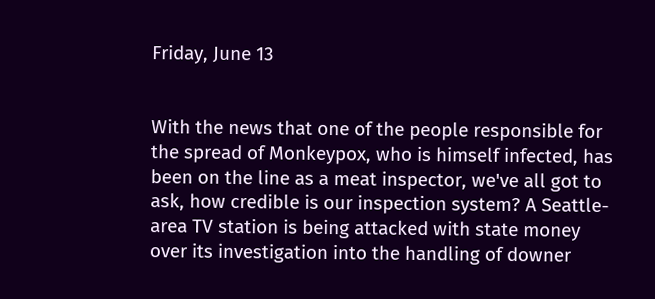Friday, June 13


With the news that one of the people responsible for the spread of Monkeypox, who is himself infected, has been on the line as a meat inspector, we've all got to ask, how credible is our inspection system? A Seattle-area TV station is being attacked with state money over its investigation into the handling of downer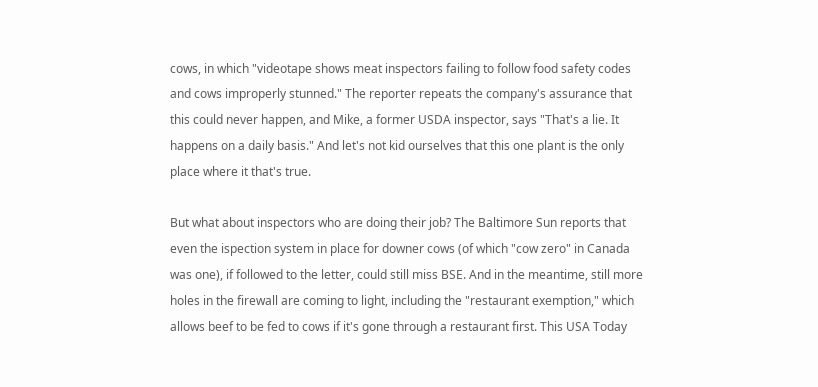cows, in which "videotape shows meat inspectors failing to follow food safety codes and cows improperly stunned." The reporter repeats the company's assurance that this could never happen, and Mike, a former USDA inspector, says "That's a lie. It happens on a daily basis." And let's not kid ourselves that this one plant is the only place where it that's true.

But what about inspectors who are doing their job? The Baltimore Sun reports that even the ispection system in place for downer cows (of which "cow zero" in Canada was one), if followed to the letter, could still miss BSE. And in the meantime, still more holes in the firewall are coming to light, including the "restaurant exemption," which allows beef to be fed to cows if it's gone through a restaurant first. This USA Today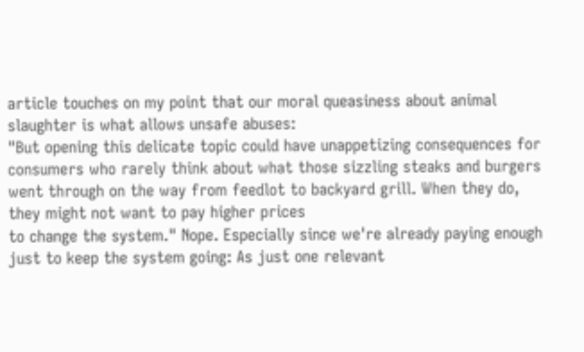article touches on my point that our moral queasiness about animal slaughter is what allows unsafe abuses:
"But opening this delicate topic could have unappetizing consequences for consumers who rarely think about what those sizzling steaks and burgers went through on the way from feedlot to backyard grill. When they do, they might not want to pay higher prices
to change the system." Nope. Especially since we're already paying enough just to keep the system going: As just one relevant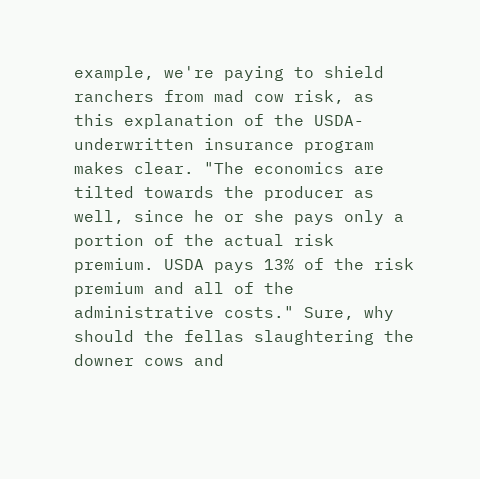example, we're paying to shield ranchers from mad cow risk, as this explanation of the USDA-underwritten insurance program makes clear. "The economics are tilted towards the producer as well, since he or she pays only a portion of the actual risk premium. USDA pays 13% of the risk premium and all of the administrative costs." Sure, why should the fellas slaughtering the downer cows and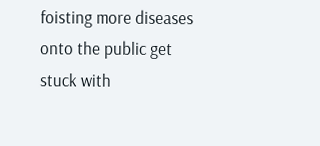foisting more diseases onto the public get stuck with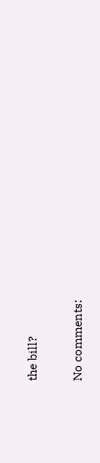the bill?

No comments: